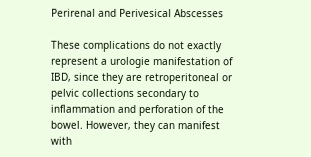Perirenal and Perivesical Abscesses

These complications do not exactly represent a urologie manifestation of IBD, since they are retroperitoneal or pelvic collections secondary to inflammation and perforation of the bowel. However, they can manifest with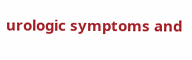urologic symptoms and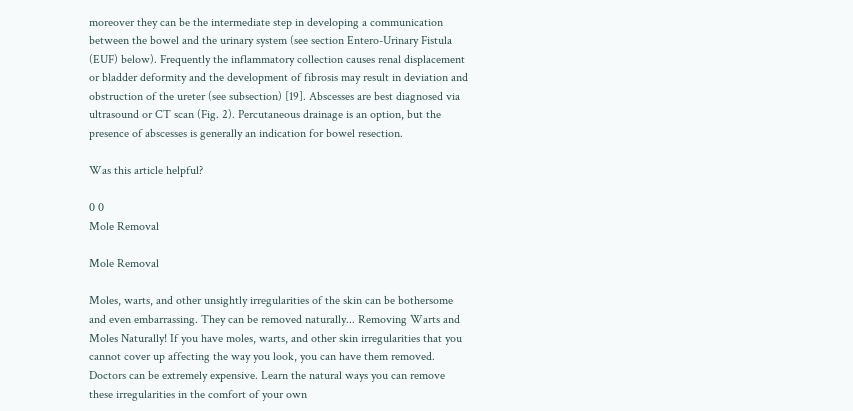moreover they can be the intermediate step in developing a communication between the bowel and the urinary system (see section Entero-Urinary Fistula (EUF) below). Frequently the inflammatory collection causes renal displacement or bladder deformity and the development of fibrosis may result in deviation and obstruction of the ureter (see subsection) [19]. Abscesses are best diagnosed via ultrasound or CT scan (Fig. 2). Percutaneous drainage is an option, but the presence of abscesses is generally an indication for bowel resection.

Was this article helpful?

0 0
Mole Removal

Mole Removal

Moles, warts, and other unsightly irregularities of the skin can be bothersome and even embarrassing. They can be removed naturally... Removing Warts and Moles Naturally! If you have moles, warts, and other skin irregularities that you cannot cover up affecting the way you look, you can have them removed. Doctors can be extremely expensive. Learn the natural ways you can remove these irregularities in the comfort of your own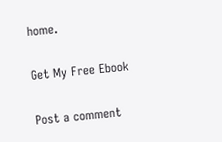home.

Get My Free Ebook

Post a comment